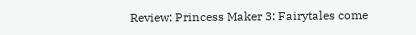Review: Princess Maker 3: Fairytales come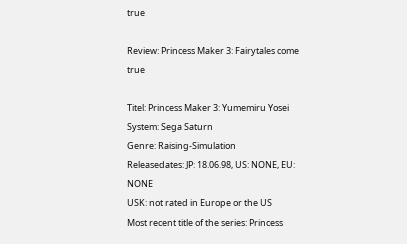true

Review: Princess Maker 3: Fairytales come true

Titel: Princess Maker 3: Yumemiru Yosei
System: Sega Saturn
Genre: Raising-Simulation
Releasedates: JP: 18.06.98, US: NONE, EU: NONE
USK: not rated in Europe or the US
Most recent title of the series: Princess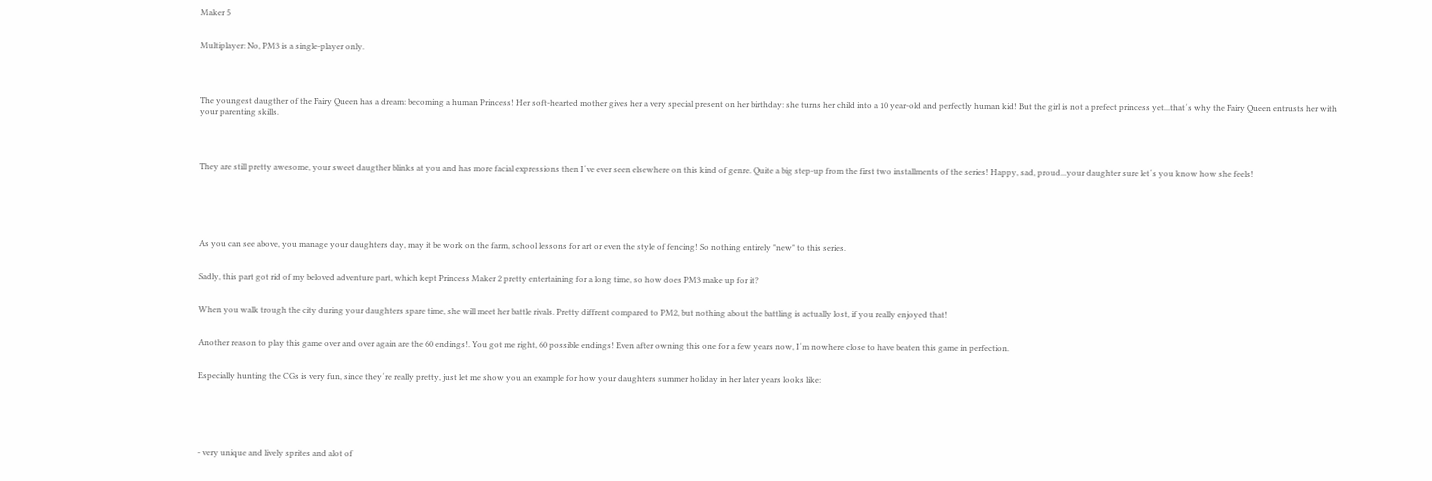Maker 5


Multiplayer: No, PM3 is a single-player only.




The youngest daugther of the Fairy Queen has a dream: becoming a human Princess! Her soft-hearted mother gives her a very special present on her birthday: she turns her child into a 10 year-old and perfectly human kid! But the girl is not a prefect princess yet...that´s why the Fairy Queen entrusts her with your parenting skills.




They are still pretty awesome, your sweet daugther blinks at you and has more facial expressions then I´ve ever seen elsewhere on this kind of genre. Quite a big step-up from the first two installments of the series! Happy, sad, proud...your daughter sure let´s you know how she feels!






As you can see above, you manage your daughters day, may it be work on the farm, school lessons for art or even the style of fencing! So nothing entirely "new" to this series.


Sadly, this part got rid of my beloved adventure part, which kept Princess Maker 2 pretty entertaining for a long time, so how does PM3 make up for it?


When you walk trough the city during your daughters spare time, she will meet her battle rivals. Pretty diffrent compared to PM2, but nothing about the battling is actually lost, if you really enjoyed that!


Another reason to play this game over and over again are the 60 endings!. You got me right, 60 possible endings! Even after owning this one for a few years now, I´m nowhere close to have beaten this game in perfection.


Especially hunting the CGs is very fun, since they´re really pretty, just let me show you an example for how your daughters summer holiday in her later years looks like:






- very unique and lively sprites and alot of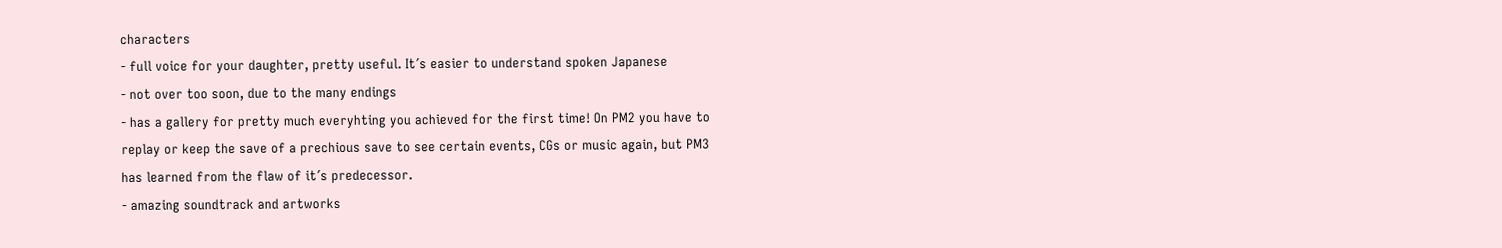characters
- full voice for your daughter, pretty useful. It´s easier to understand spoken Japanese
- not over too soon, due to the many endings
- has a gallery for pretty much everyhting you achieved for the first time! On PM2 you have to replay or keep the save of a prechious save to see certain events, CGs or music again, but PM3 has learned from the flaw of it´s predecessor.
- amazing soundtrack and artworks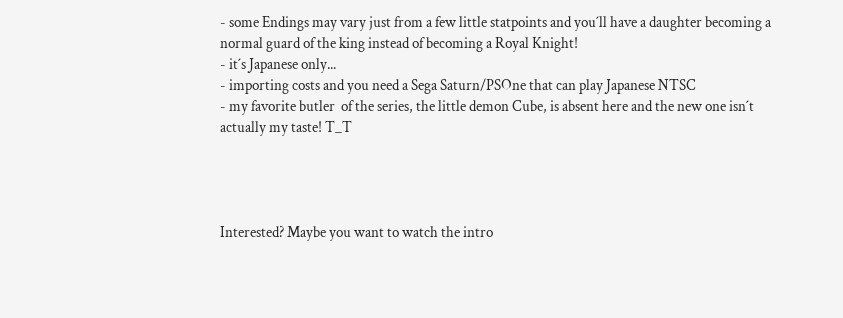- some Endings may vary just from a few little statpoints and you´ll have a daughter becoming a normal guard of the king instead of becoming a Royal Knight!
- it´s Japanese only...
- importing costs and you need a Sega Saturn/PSOne that can play Japanese NTSC
- my favorite butler  of the series, the little demon Cube, is absent here and the new one isn´t actually my taste! T_T




Interested? Maybe you want to watch the intro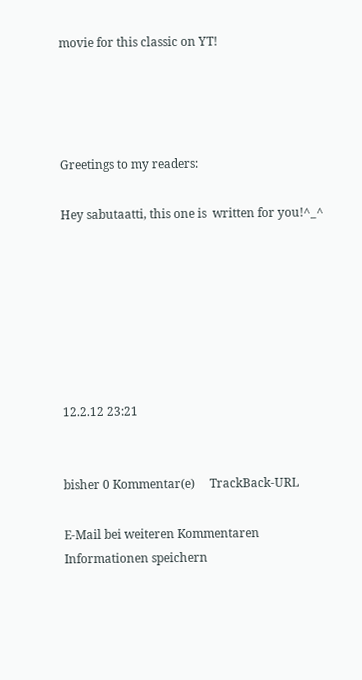movie for this classic on YT!




Greetings to my readers:

Hey sabutaatti, this one is  written for you!^_^







12.2.12 23:21


bisher 0 Kommentar(e)     TrackBack-URL

E-Mail bei weiteren Kommentaren
Informationen speichern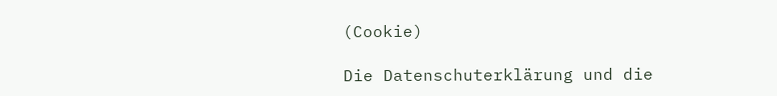(Cookie)

Die Datenschuterklärung und die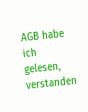AGB habe ich gelesen, verstanden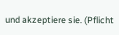und akzeptiere sie. (Pflicht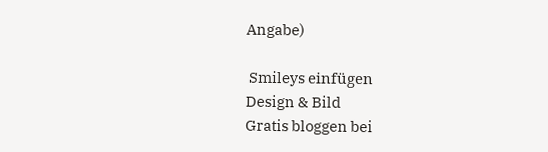Angabe)

 Smileys einfügen
Design & Bild
Gratis bloggen bei